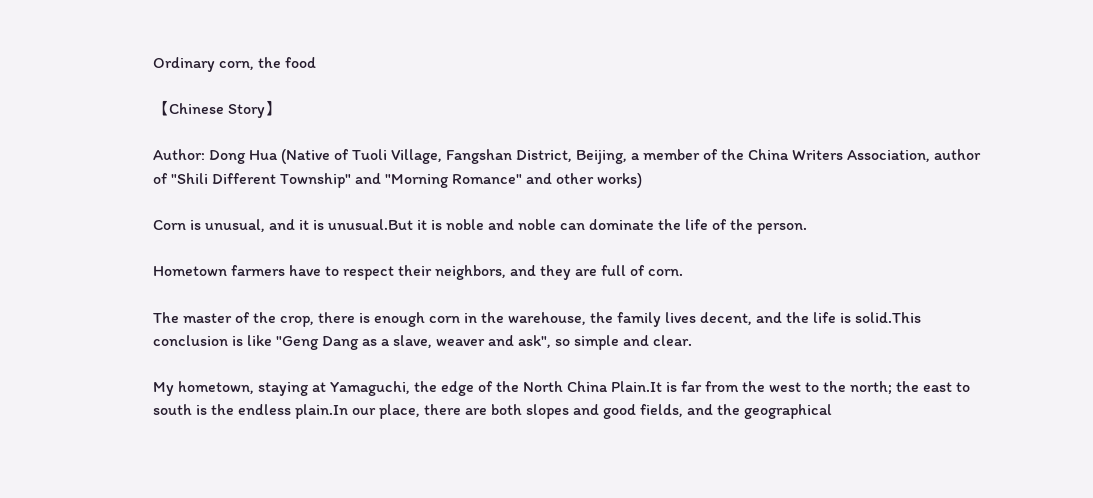Ordinary corn, the food

【Chinese Story】

Author: Dong Hua (Native of Tuoli Village, Fangshan District, Beijing, a member of the China Writers Association, author of "Shili Different Township" and "Morning Romance" and other works)

Corn is unusual, and it is unusual.But it is noble and noble can dominate the life of the person.

Hometown farmers have to respect their neighbors, and they are full of corn.

The master of the crop, there is enough corn in the warehouse, the family lives decent, and the life is solid.This conclusion is like "Geng Dang as a slave, weaver and ask", so simple and clear.

My hometown, staying at Yamaguchi, the edge of the North China Plain.It is far from the west to the north; the east to south is the endless plain.In our place, there are both slopes and good fields, and the geographical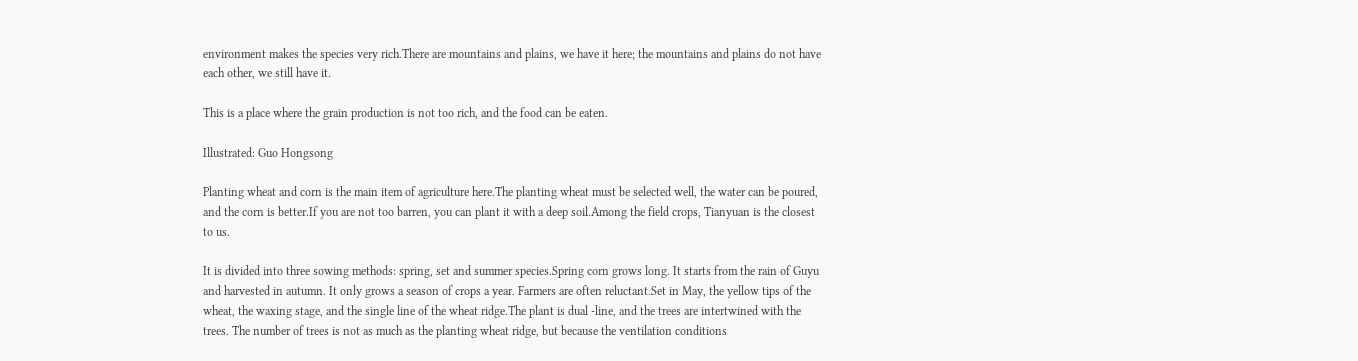environment makes the species very rich.There are mountains and plains, we have it here; the mountains and plains do not have each other, we still have it.

This is a place where the grain production is not too rich, and the food can be eaten.

Illustrated: Guo Hongsong

Planting wheat and corn is the main item of agriculture here.The planting wheat must be selected well, the water can be poured, and the corn is better.If you are not too barren, you can plant it with a deep soil.Among the field crops, Tianyuan is the closest to us.

It is divided into three sowing methods: spring, set and summer species.Spring corn grows long. It starts from the rain of Guyu and harvested in autumn. It only grows a season of crops a year. Farmers are often reluctant.Set in May, the yellow tips of the wheat, the waxing stage, and the single line of the wheat ridge.The plant is dual -line, and the trees are intertwined with the trees. The number of trees is not as much as the planting wheat ridge, but because the ventilation conditions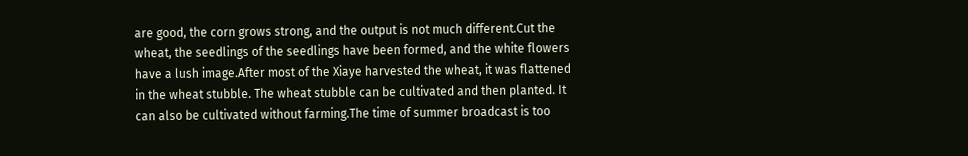are good, the corn grows strong, and the output is not much different.Cut the wheat, the seedlings of the seedlings have been formed, and the white flowers have a lush image.After most of the Xiaye harvested the wheat, it was flattened in the wheat stubble. The wheat stubble can be cultivated and then planted. It can also be cultivated without farming.The time of summer broadcast is too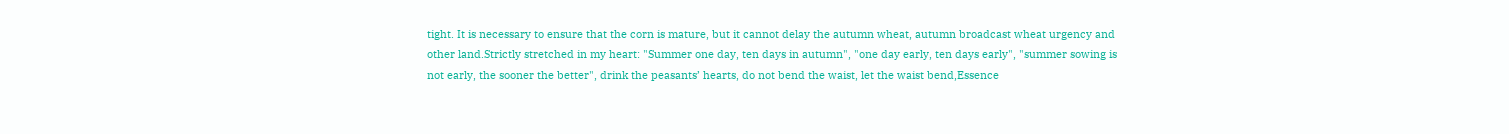tight. It is necessary to ensure that the corn is mature, but it cannot delay the autumn wheat, autumn broadcast wheat urgency and other land.Strictly stretched in my heart: "Summer one day, ten days in autumn", "one day early, ten days early", "summer sowing is not early, the sooner the better", drink the peasants’ hearts, do not bend the waist, let the waist bend,Essence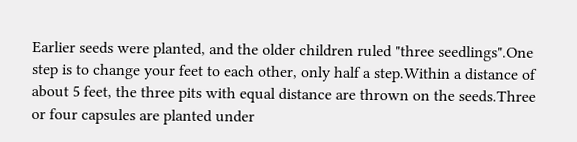Earlier seeds were planted, and the older children ruled "three seedlings".One step is to change your feet to each other, only half a step.Within a distance of about 5 feet, the three pits with equal distance are thrown on the seeds.Three or four capsules are planted under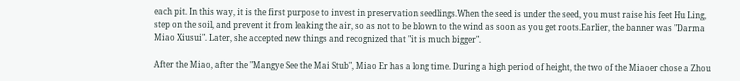each pit. In this way, it is the first purpose to invest in preservation seedlings.When the seed is under the seed, you must raise his feet Hu Ling, step on the soil, and prevent it from leaking the air, so as not to be blown to the wind as soon as you get roots.Earlier, the banner was "Darma Miao Xiusui". Later, she accepted new things and recognized that "it is much bigger".

After the Miao, after the "Mangye See the Mai Stub", Miao Er has a long time. During a high period of height, the two of the Miaoer chose a Zhou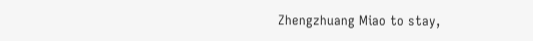Zhengzhuang Miao to stay,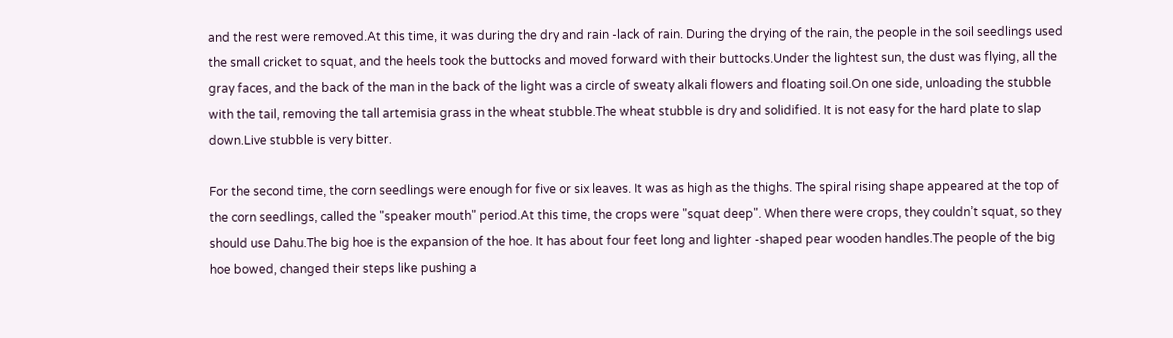and the rest were removed.At this time, it was during the dry and rain -lack of rain. During the drying of the rain, the people in the soil seedlings used the small cricket to squat, and the heels took the buttocks and moved forward with their buttocks.Under the lightest sun, the dust was flying, all the gray faces, and the back of the man in the back of the light was a circle of sweaty alkali flowers and floating soil.On one side, unloading the stubble with the tail, removing the tall artemisia grass in the wheat stubble.The wheat stubble is dry and solidified. It is not easy for the hard plate to slap down.Live stubble is very bitter.

For the second time, the corn seedlings were enough for five or six leaves. It was as high as the thighs. The spiral rising shape appeared at the top of the corn seedlings, called the "speaker mouth" period.At this time, the crops were "squat deep". When there were crops, they couldn’t squat, so they should use Dahu.The big hoe is the expansion of the hoe. It has about four feet long and lighter -shaped pear wooden handles.The people of the big hoe bowed, changed their steps like pushing a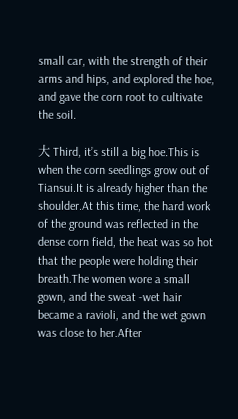small car, with the strength of their arms and hips, and explored the hoe, and gave the corn root to cultivate the soil.

大 Third, it’s still a big hoe.This is when the corn seedlings grow out of Tiansui.It is already higher than the shoulder.At this time, the hard work of the ground was reflected in the dense corn field, the heat was so hot that the people were holding their breath.The women wore a small gown, and the sweat -wet hair became a ravioli, and the wet gown was close to her.After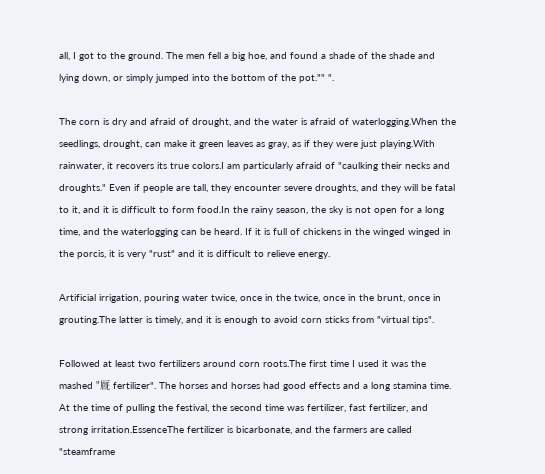all, I got to the ground. The men fell a big hoe, and found a shade of the shade and lying down, or simply jumped into the bottom of the pot."" ".

The corn is dry and afraid of drought, and the water is afraid of waterlogging.When the seedlings, drought, can make it green leaves as gray, as if they were just playing.With rainwater, it recovers its true colors.I am particularly afraid of "caulking their necks and droughts." Even if people are tall, they encounter severe droughts, and they will be fatal to it, and it is difficult to form food.In the rainy season, the sky is not open for a long time, and the waterlogging can be heard. If it is full of chickens in the winged winged in the porcis, it is very "rust" and it is difficult to relieve energy.

Artificial irrigation, pouring water twice, once in the twice, once in the brunt, once in grouting.The latter is timely, and it is enough to avoid corn sticks from "virtual tips".

Followed at least two fertilizers around corn roots.The first time I used it was the mashed "厩 fertilizer". The horses and horses had good effects and a long stamina time. At the time of pulling the festival, the second time was fertilizer, fast fertilizer, and strong irritation.EssenceThe fertilizer is bicarbonate, and the farmers are called "steamframe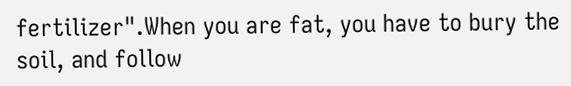fertilizer".When you are fat, you have to bury the soil, and follow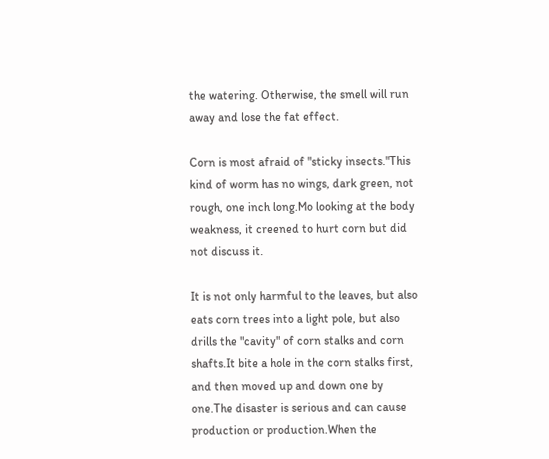the watering. Otherwise, the smell will run away and lose the fat effect.

Corn is most afraid of "sticky insects."This kind of worm has no wings, dark green, not rough, one inch long.Mo looking at the body weakness, it creened to hurt corn but did not discuss it.

It is not only harmful to the leaves, but also eats corn trees into a light pole, but also drills the "cavity" of corn stalks and corn shafts.It bite a hole in the corn stalks first, and then moved up and down one by one.The disaster is serious and can cause production or production.When the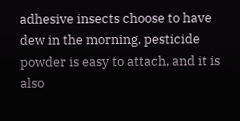adhesive insects choose to have dew in the morning, pesticide powder is easy to attach, and it is also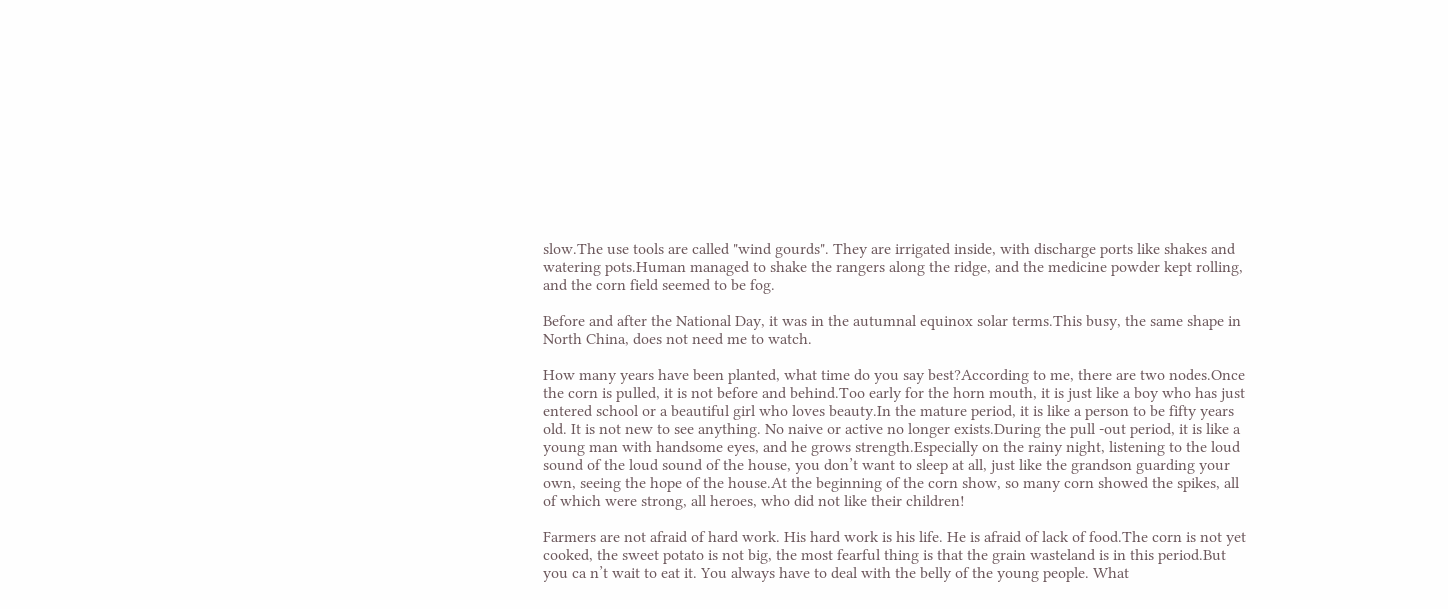slow.The use tools are called "wind gourds". They are irrigated inside, with discharge ports like shakes and watering pots.Human managed to shake the rangers along the ridge, and the medicine powder kept rolling, and the corn field seemed to be fog.

Before and after the National Day, it was in the autumnal equinox solar terms.This busy, the same shape in North China, does not need me to watch.

How many years have been planted, what time do you say best?According to me, there are two nodes.Once the corn is pulled, it is not before and behind.Too early for the horn mouth, it is just like a boy who has just entered school or a beautiful girl who loves beauty.In the mature period, it is like a person to be fifty years old. It is not new to see anything. No naive or active no longer exists.During the pull -out period, it is like a young man with handsome eyes, and he grows strength.Especially on the rainy night, listening to the loud sound of the loud sound of the house, you don’t want to sleep at all, just like the grandson guarding your own, seeing the hope of the house.At the beginning of the corn show, so many corn showed the spikes, all of which were strong, all heroes, who did not like their children!

Farmers are not afraid of hard work. His hard work is his life. He is afraid of lack of food.The corn is not yet cooked, the sweet potato is not big, the most fearful thing is that the grain wasteland is in this period.But you ca n’t wait to eat it. You always have to deal with the belly of the young people. What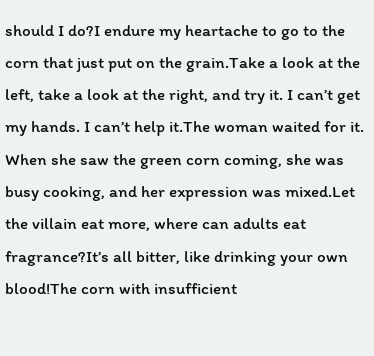should I do?I endure my heartache to go to the corn that just put on the grain.Take a look at the left, take a look at the right, and try it. I can’t get my hands. I can’t help it.The woman waited for it. When she saw the green corn coming, she was busy cooking, and her expression was mixed.Let the villain eat more, where can adults eat fragrance?It’s all bitter, like drinking your own blood!The corn with insufficient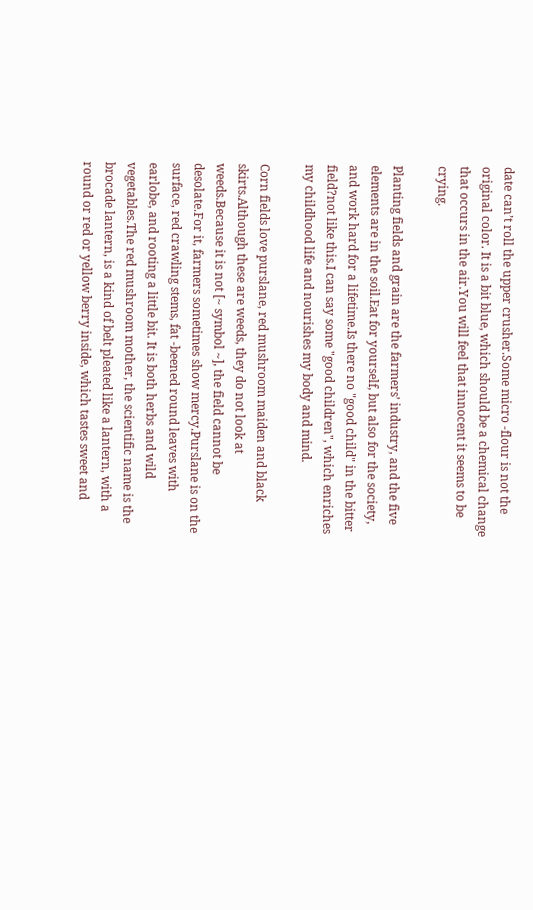date can’t roll the upper crusher.Some micro -flour is not the original color. It is a bit blue, which should be a chemical change that occurs in the air.You will feel that innocent it seems to be crying.

Planting fields and grain are the farmers’ industry, and the five elements are in the soil.Eat for yourself, but also for the society, and work hard for a lifetime.Is there no "good child" in the bitter field?not like this.I can say some "good children", which enriches my childhood life and nourishes my body and mind.

Corn fields love purslane, red mushroom maiden and black skirts.Although these are weeds, they do not look at weeds.Because it is not [~ symbol ~], the field cannot be desolate.For it, farmers sometimes show mercy.Purslane is on the surface, red crawling stems, fat -beened round leaves with earlobe, and rooting a little bit. It is both herbs and wild vegetables.The red mushroom mother, the scientific name is the brocade lantern, is a kind of belt pleated like a lantern, with a round or red or yellow berry inside, which tastes sweet and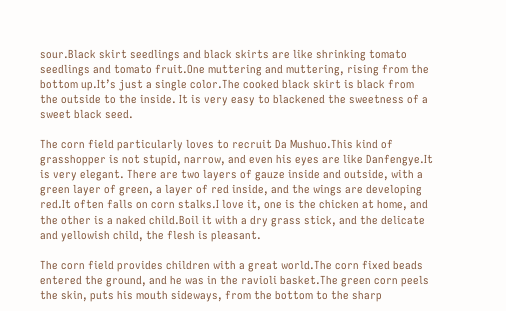sour.Black skirt seedlings and black skirts are like shrinking tomato seedlings and tomato fruit.One muttering and muttering, rising from the bottom up.It’s just a single color.The cooked black skirt is black from the outside to the inside. It is very easy to blackened the sweetness of a sweet black seed.

The corn field particularly loves to recruit Da Mushuo.This kind of grasshopper is not stupid, narrow, and even his eyes are like Danfengye.It is very elegant. There are two layers of gauze inside and outside, with a green layer of green, a layer of red inside, and the wings are developing red.It often falls on corn stalks.I love it, one is the chicken at home, and the other is a naked child.Boil it with a dry grass stick, and the delicate and yellowish child, the flesh is pleasant.

The corn field provides children with a great world.The corn fixed beads entered the ground, and he was in the ravioli basket.The green corn peels the skin, puts his mouth sideways, from the bottom to the sharp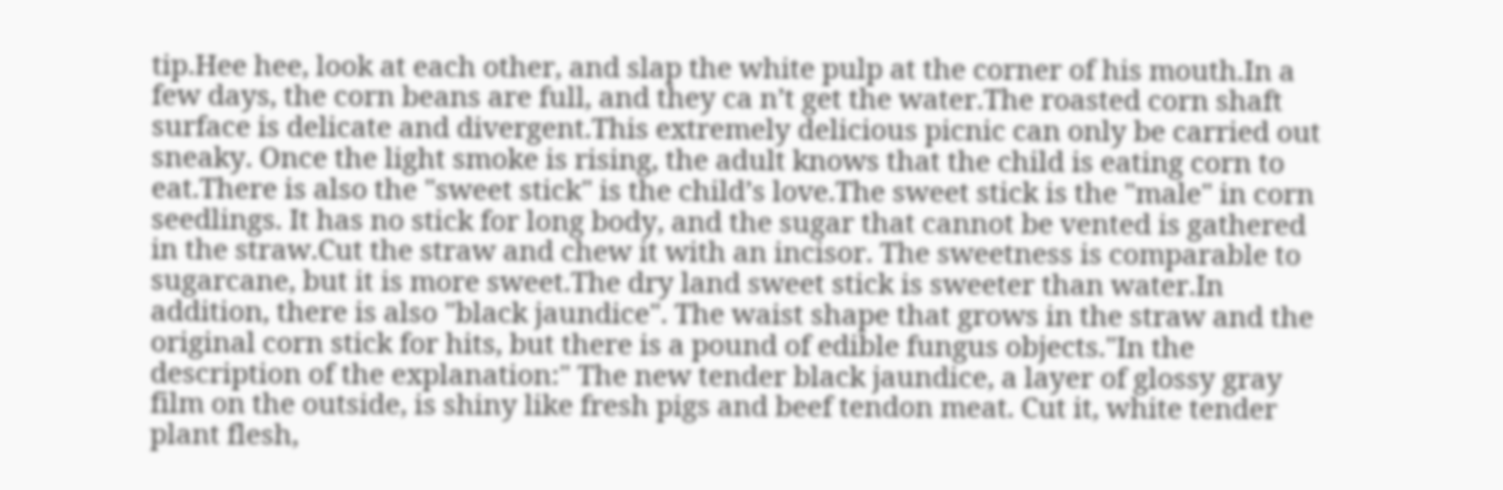tip.Hee hee, look at each other, and slap the white pulp at the corner of his mouth.In a few days, the corn beans are full, and they ca n’t get the water.The roasted corn shaft surface is delicate and divergent.This extremely delicious picnic can only be carried out sneaky. Once the light smoke is rising, the adult knows that the child is eating corn to eat.There is also the "sweet stick" is the child’s love.The sweet stick is the "male" in corn seedlings. It has no stick for long body, and the sugar that cannot be vented is gathered in the straw.Cut the straw and chew it with an incisor. The sweetness is comparable to sugarcane, but it is more sweet.The dry land sweet stick is sweeter than water.In addition, there is also "black jaundice". The waist shape that grows in the straw and the original corn stick for hits, but there is a pound of edible fungus objects."In the description of the explanation:" The new tender black jaundice, a layer of glossy gray film on the outside, is shiny like fresh pigs and beef tendon meat. Cut it, white tender plant flesh,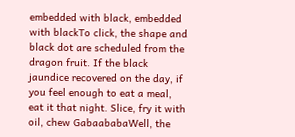embedded with black, embedded with blackTo click, the shape and black dot are scheduled from the dragon fruit. If the black jaundice recovered on the day, if you feel enough to eat a meal, eat it that night. Slice, fry it with oil, chew GabaababaWell, the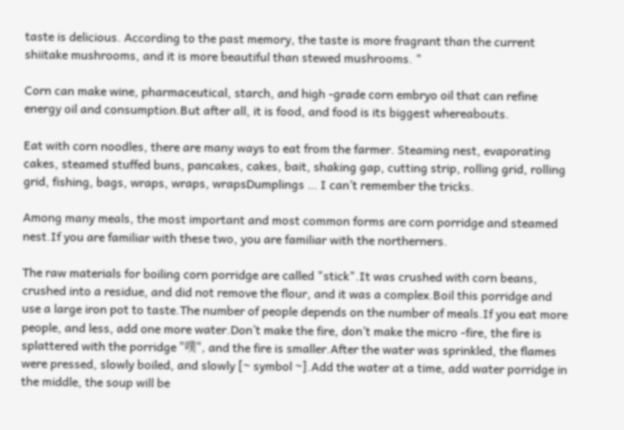taste is delicious. According to the past memory, the taste is more fragrant than the current shiitake mushrooms, and it is more beautiful than stewed mushrooms. "

Corn can make wine, pharmaceutical, starch, and high -grade corn embryo oil that can refine energy oil and consumption.But after all, it is food, and food is its biggest whereabouts.

Eat with corn noodles, there are many ways to eat from the farmer. Steaming nest, evaporating cakes, steamed stuffed buns, pancakes, cakes, bait, shaking gap, cutting strip, rolling grid, rolling grid, fishing, bags, wraps, wraps, wrapsDumplings … I can’t remember the tricks.

Among many meals, the most important and most common forms are corn porridge and steamed nest.If you are familiar with these two, you are familiar with the northerners.

The raw materials for boiling corn porridge are called "stick".It was crushed with corn beans, crushed into a residue, and did not remove the flour, and it was a complex.Boil this porridge and use a large iron pot to taste.The number of people depends on the number of meals.If you eat more people, and less, add one more water.Don’t make the fire, don’t make the micro -fire, the fire is splattered with the porridge "噗", and the fire is smaller.After the water was sprinkled, the flames were pressed, slowly boiled, and slowly [~ symbol ~].Add the water at a time, add water porridge in the middle, the soup will be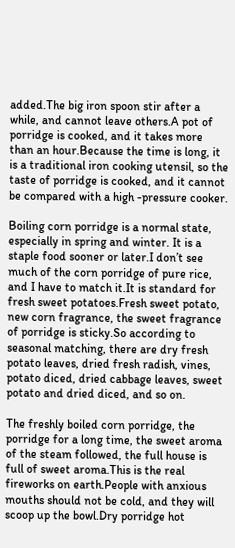added.The big iron spoon stir after a while, and cannot leave others.A pot of porridge is cooked, and it takes more than an hour.Because the time is long, it is a traditional iron cooking utensil, so the taste of porridge is cooked, and it cannot be compared with a high -pressure cooker.

Boiling corn porridge is a normal state, especially in spring and winter. It is a staple food sooner or later.I don’t see much of the corn porridge of pure rice, and I have to match it.It is standard for fresh sweet potatoes.Fresh sweet potato, new corn fragrance, the sweet fragrance of porridge is sticky.So according to seasonal matching, there are dry fresh potato leaves, dried fresh radish, vines, potato diced, dried cabbage leaves, sweet potato and dried diced, and so on.

The freshly boiled corn porridge, the porridge for a long time, the sweet aroma of the steam followed, the full house is full of sweet aroma.This is the real fireworks on earth.People with anxious mouths should not be cold, and they will scoop up the bowl.Dry porridge hot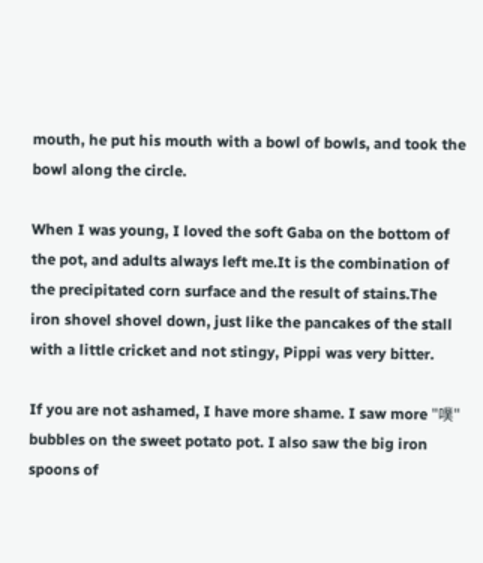mouth, he put his mouth with a bowl of bowls, and took the bowl along the circle.

When I was young, I loved the soft Gaba on the bottom of the pot, and adults always left me.It is the combination of the precipitated corn surface and the result of stains.The iron shovel shovel down, just like the pancakes of the stall with a little cricket and not stingy, Pippi was very bitter.

If you are not ashamed, I have more shame. I saw more "噗" bubbles on the sweet potato pot. I also saw the big iron spoons of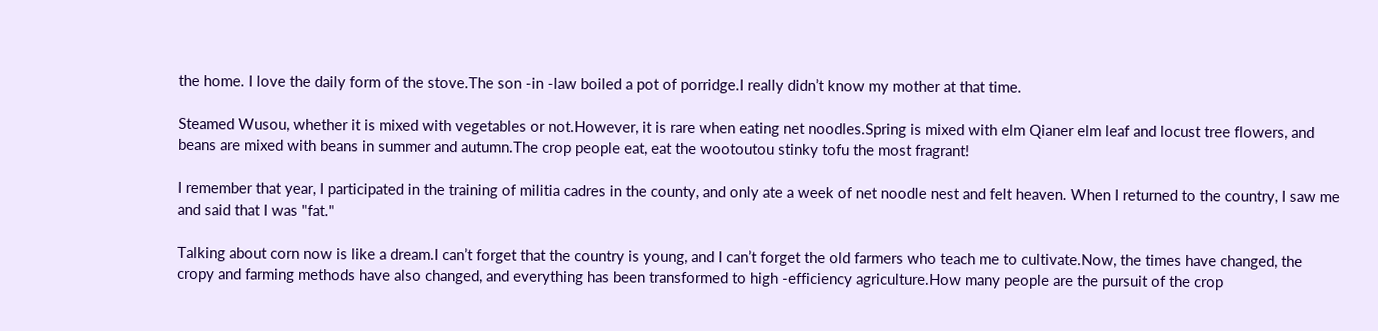the home. I love the daily form of the stove.The son -in -law boiled a pot of porridge.I really didn’t know my mother at that time.

Steamed Wusou, whether it is mixed with vegetables or not.However, it is rare when eating net noodles.Spring is mixed with elm Qianer elm leaf and locust tree flowers, and beans are mixed with beans in summer and autumn.The crop people eat, eat the wootoutou stinky tofu the most fragrant!

I remember that year, I participated in the training of militia cadres in the county, and only ate a week of net noodle nest and felt heaven. When I returned to the country, I saw me and said that I was "fat."

Talking about corn now is like a dream.I can’t forget that the country is young, and I can’t forget the old farmers who teach me to cultivate.Now, the times have changed, the cropy and farming methods have also changed, and everything has been transformed to high -efficiency agriculture.How many people are the pursuit of the crop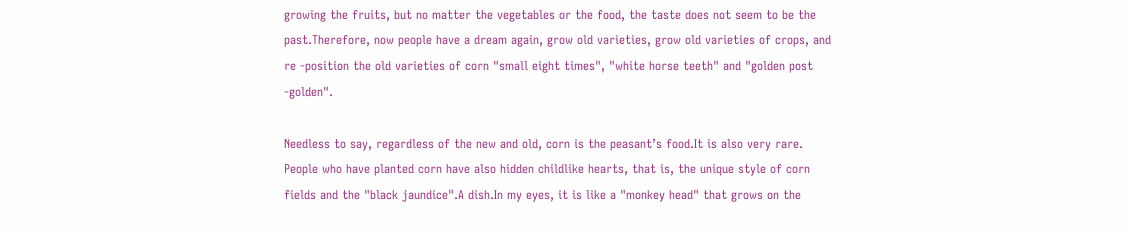growing the fruits, but no matter the vegetables or the food, the taste does not seem to be the past.Therefore, now people have a dream again, grow old varieties, grow old varieties of crops, and re -position the old varieties of corn "small eight times", "white horse teeth" and "golden post -golden".

Needless to say, regardless of the new and old, corn is the peasant’s food.It is also very rare. People who have planted corn have also hidden childlike hearts, that is, the unique style of corn fields and the "black jaundice".A dish.In my eyes, it is like a "monkey head" that grows on the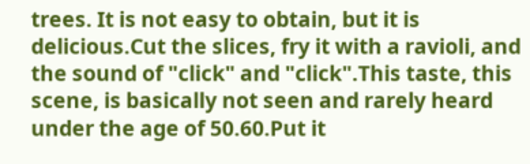trees. It is not easy to obtain, but it is delicious.Cut the slices, fry it with a ravioli, and the sound of "click" and "click".This taste, this scene, is basically not seen and rarely heard under the age of 50.60.Put it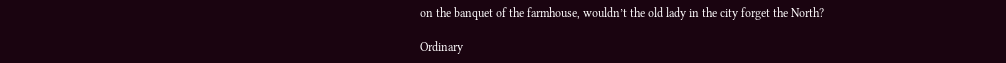on the banquet of the farmhouse, wouldn’t the old lady in the city forget the North?

Ordinary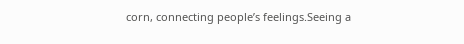corn, connecting people’s feelings.Seeing a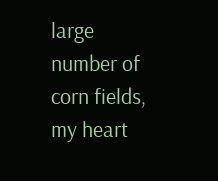large number of corn fields, my heart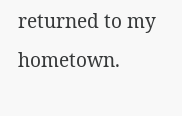returned to my hometown.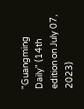"Guangming Daily" (14th edition on July 07, 2023)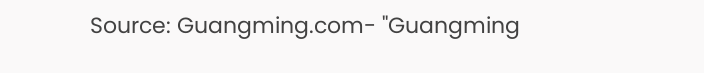Source: Guangming.com- "Guangming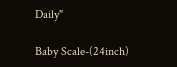Daily"

Baby Scale-(24inch)